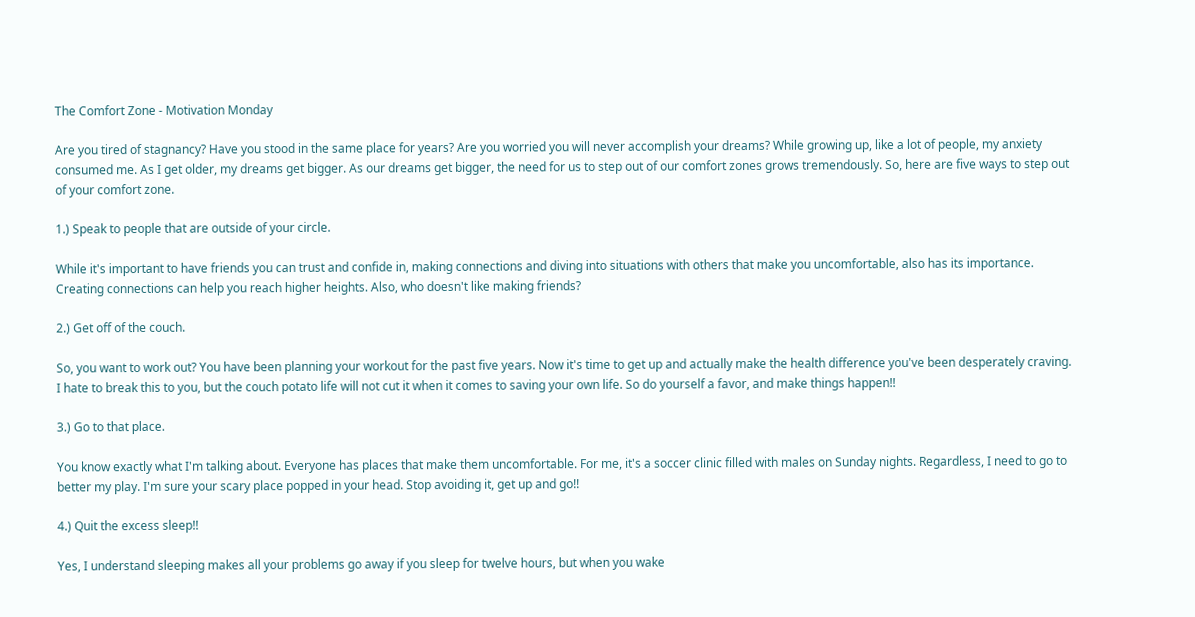The Comfort Zone - Motivation Monday

Are you tired of stagnancy? Have you stood in the same place for years? Are you worried you will never accomplish your dreams? While growing up, like a lot of people, my anxiety consumed me. As I get older, my dreams get bigger. As our dreams get bigger, the need for us to step out of our comfort zones grows tremendously. So, here are five ways to step out of your comfort zone.

1.) Speak to people that are outside of your circle.

While it's important to have friends you can trust and confide in, making connections and diving into situations with others that make you uncomfortable, also has its importance. Creating connections can help you reach higher heights. Also, who doesn't like making friends?

2.) Get off of the couch.

So, you want to work out? You have been planning your workout for the past five years. Now it's time to get up and actually make the health difference you've been desperately craving. I hate to break this to you, but the couch potato life will not cut it when it comes to saving your own life. So do yourself a favor, and make things happen!!

3.) Go to that place.

You know exactly what I'm talking about. Everyone has places that make them uncomfortable. For me, it's a soccer clinic filled with males on Sunday nights. Regardless, I need to go to better my play. I'm sure your scary place popped in your head. Stop avoiding it, get up and go!!

4.) Quit the excess sleep!!

Yes, I understand sleeping makes all your problems go away if you sleep for twelve hours, but when you wake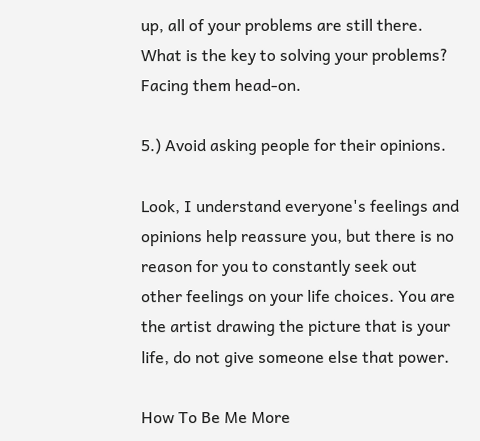up, all of your problems are still there. What is the key to solving your problems? Facing them head-on.

5.) Avoid asking people for their opinions.

Look, I understand everyone's feelings and opinions help reassure you, but there is no reason for you to constantly seek out other feelings on your life choices. You are the artist drawing the picture that is your life, do not give someone else that power.

How To Be Me More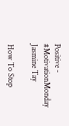Positive - #MotivationMonday Jasmine Tay

How To Stop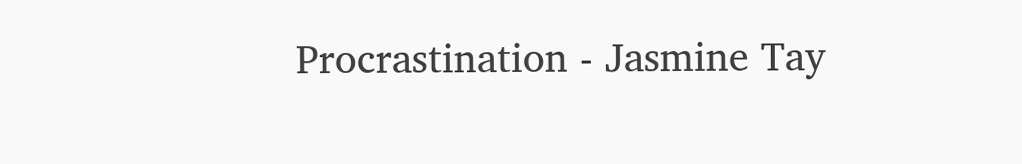Procrastination - Jasmine Tay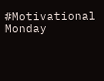#Motivational Monday